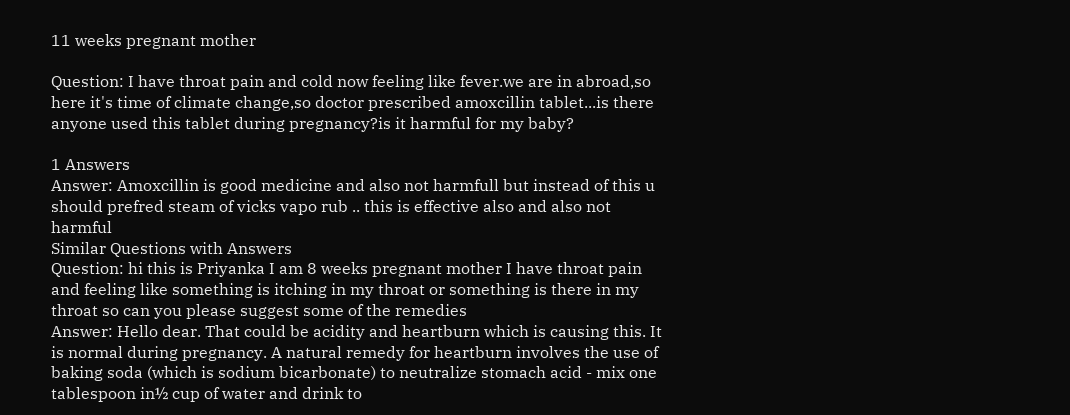11 weeks pregnant mother

Question: I have throat pain and cold now feeling like fever.we are in abroad,so here it's time of climate change,so doctor prescribed amoxcillin tablet...is there anyone used this tablet during pregnancy?is it harmful for my baby?

1 Answers
Answer: Amoxcillin is good medicine and also not harmfull but instead of this u should prefred steam of vicks vapo rub .. this is effective also and also not harmful
Similar Questions with Answers
Question: hi this is Priyanka I am 8 weeks pregnant mother I have throat pain and feeling like something is itching in my throat or something is there in my throat so can you please suggest some of the remedies
Answer: Hello dear. That could be acidity and heartburn which is causing this. It is normal during pregnancy. A natural remedy for heartburn involves the use of baking soda (which is sodium bicarbonate) to neutralize stomach acid - mix one tablespoon in½ cup of water and drink to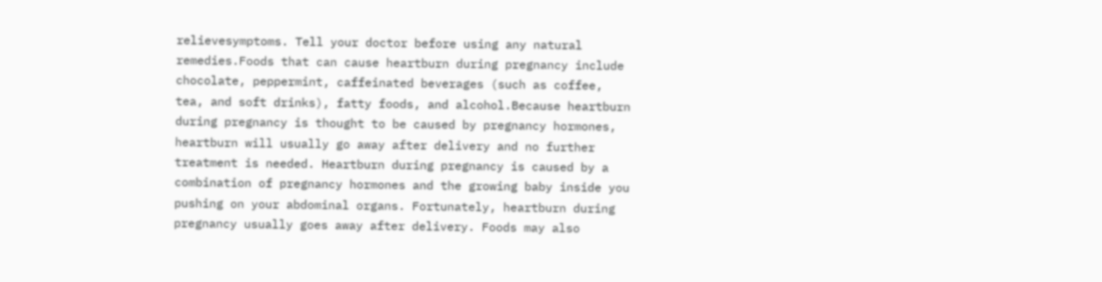relievesymptoms. Tell your doctor before using any natural remedies.Foods that can cause heartburn during pregnancy include chocolate, peppermint, caffeinated beverages (such as coffee, tea, and soft drinks), fatty foods, and alcohol.Because heartburn during pregnancy is thought to be caused by pregnancy hormones, heartburn will usually go away after delivery and no further treatment is needed. Heartburn during pregnancy is caused by a combination of pregnancy hormones and the growing baby inside you pushing on your abdominal organs. Fortunately, heartburn during pregnancy usually goes away after delivery. Foods may also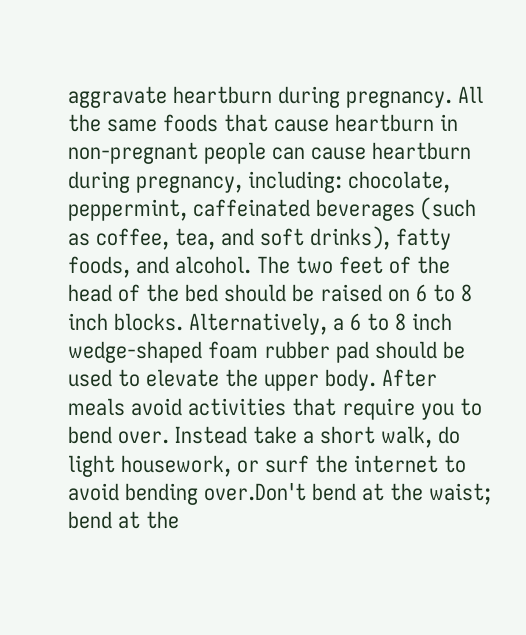aggravate heartburn during pregnancy. All the same foods that cause heartburn in non-pregnant people can cause heartburn during pregnancy, including: chocolate, peppermint, caffeinated beverages (such as coffee, tea, and soft drinks), fatty foods, and alcohol. The two feet of the head of the bed should be raised on 6 to 8 inch blocks. Alternatively, a 6 to 8 inch wedge-shaped foam rubber pad should be used to elevate the upper body. After meals avoid activities that require you to bend over. Instead take a short walk, do light housework, or surf the internet to avoid bending over.Don't bend at the waist; bend at the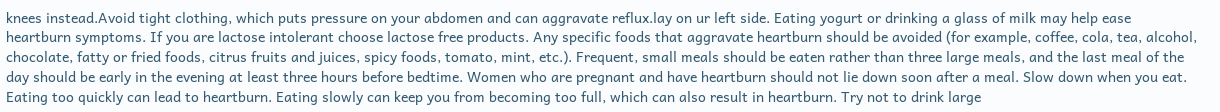knees instead.Avoid tight clothing, which puts pressure on your abdomen and can aggravate reflux.lay on ur left side. Eating yogurt or drinking a glass of milk may help ease heartburn symptoms. If you are lactose intolerant choose lactose free products. Any specific foods that aggravate heartburn should be avoided (for example, coffee, cola, tea, alcohol, chocolate, fatty or fried foods, citrus fruits and juices, spicy foods, tomato, mint, etc.). Frequent, small meals should be eaten rather than three large meals, and the last meal of the day should be early in the evening at least three hours before bedtime. Women who are pregnant and have heartburn should not lie down soon after a meal. Slow down when you eat. Eating too quickly can lead to heartburn. Eating slowly can keep you from becoming too full, which can also result in heartburn. Try not to drink large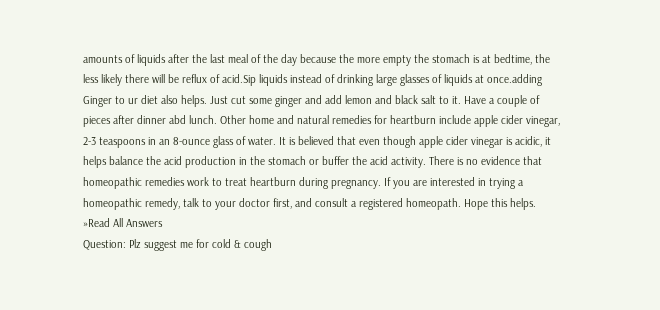amounts of liquids after the last meal of the day because the more empty the stomach is at bedtime, the less likely there will be reflux of acid.Sip liquids instead of drinking large glasses of liquids at once.adding Ginger to ur diet also helps. Just cut some ginger and add lemon and black salt to it. Have a couple of pieces after dinner abd lunch. Other home and natural remedies for heartburn include apple cider vinegar, 2-3 teaspoons in an 8-ounce glass of water. It is believed that even though apple cider vinegar is acidic, it helps balance the acid production in the stomach or buffer the acid activity. There is no evidence that homeopathic remedies work to treat heartburn during pregnancy. If you are interested in trying a homeopathic remedy, talk to your doctor first, and consult a registered homeopath. Hope this helps.
»Read All Answers
Question: Plz suggest me for cold & cough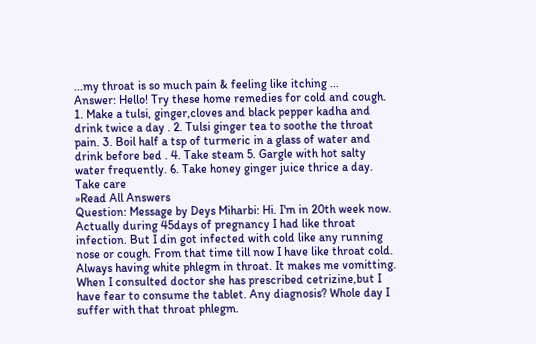...my throat is so much pain & feeling like itching ...
Answer: Hello! Try these home remedies for cold and cough. 1. Make a tulsi, ginger,cloves and black pepper kadha and drink twice a day . 2. Tulsi ginger tea to soothe the throat pain. 3. Boil half a tsp of turmeric in a glass of water and drink before bed . 4. Take steam 5. Gargle with hot salty water frequently. 6. Take honey ginger juice thrice a day. Take care
»Read All Answers
Question: Message by Deys Miharbi: Hi. I'm in 20th week now. Actually during 45days of pregnancy I had like throat infection. But I din got infected with cold like any running nose or cough. From that time till now I have like throat cold. Always having white phlegm in throat. It makes me vomitting. When I consulted doctor she has prescribed cetrizine,but I have fear to consume the tablet. Any diagnosis? Whole day I suffer with that throat phlegm.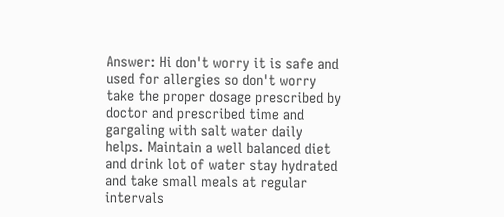Answer: Hi don't worry it is safe and used for allergies so don't worry take the proper dosage prescribed by doctor and prescribed time and gargaling with salt water daily helps. Maintain a well balanced diet and drink lot of water stay hydrated and take small meals at regular intervals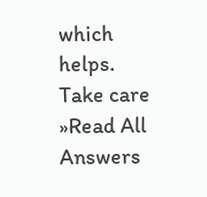which helps. Take care
»Read All Answers